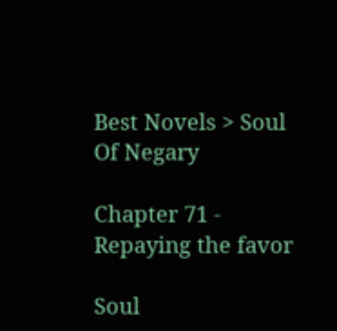Best Novels > Soul Of Negary

Chapter 71 - Repaying the favor

Soul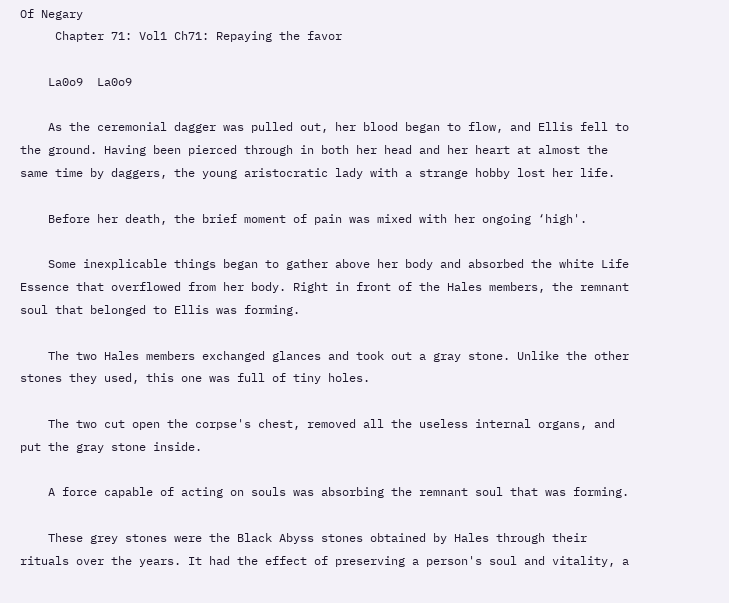Of Negary
     Chapter 71: Vol1 Ch71: Repaying the favor

    La0o9  La0o9

    As the ceremonial dagger was pulled out, her blood began to flow, and Ellis fell to the ground. Having been pierced through in both her head and her heart at almost the same time by daggers, the young aristocratic lady with a strange hobby lost her life.

    Before her death, the brief moment of pain was mixed with her ongoing ‘high'.

    Some inexplicable things began to gather above her body and absorbed the white Life Essence that overflowed from her body. Right in front of the Hales members, the remnant soul that belonged to Ellis was forming.

    The two Hales members exchanged glances and took out a gray stone. Unlike the other stones they used, this one was full of tiny holes.

    The two cut open the corpse's chest, removed all the useless internal organs, and put the gray stone inside.

    A force capable of acting on souls was absorbing the remnant soul that was forming.

    These grey stones were the Black Abyss stones obtained by Hales through their rituals over the years. It had the effect of preserving a person's soul and vitality, a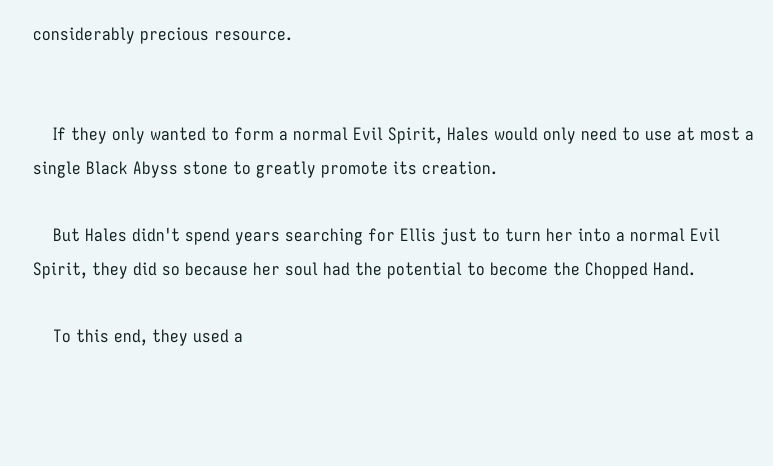considerably precious resource.


    If they only wanted to form a normal Evil Spirit, Hales would only need to use at most a single Black Abyss stone to greatly promote its creation.

    But Hales didn't spend years searching for Ellis just to turn her into a normal Evil Spirit, they did so because her soul had the potential to become the Chopped Hand.

    To this end, they used a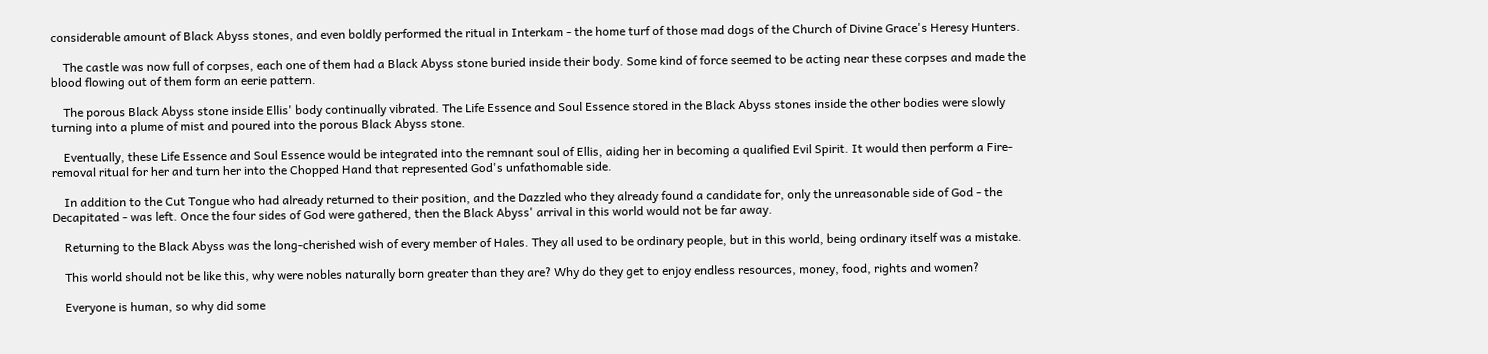considerable amount of Black Abyss stones, and even boldly performed the ritual in Interkam - the home turf of those mad dogs of the Church of Divine Grace's Heresy Hunters.

    The castle was now full of corpses, each one of them had a Black Abyss stone buried inside their body. Some kind of force seemed to be acting near these corpses and made the blood flowing out of them form an eerie pattern.

    The porous Black Abyss stone inside Ellis' body continually vibrated. The Life Essence and Soul Essence stored in the Black Abyss stones inside the other bodies were slowly turning into a plume of mist and poured into the porous Black Abyss stone.

    Eventually, these Life Essence and Soul Essence would be integrated into the remnant soul of Ellis, aiding her in becoming a qualified Evil Spirit. It would then perform a Fire-removal ritual for her and turn her into the Chopped Hand that represented God's unfathomable side.

    In addition to the Cut Tongue who had already returned to their position, and the Dazzled who they already found a candidate for, only the unreasonable side of God - the Decapitated - was left. Once the four sides of God were gathered, then the Black Abyss' arrival in this world would not be far away.

    Returning to the Black Abyss was the long-cherished wish of every member of Hales. They all used to be ordinary people, but in this world, being ordinary itself was a mistake.

    This world should not be like this, why were nobles naturally born greater than they are? Why do they get to enjoy endless resources, money, food, rights and women?

    Everyone is human, so why did some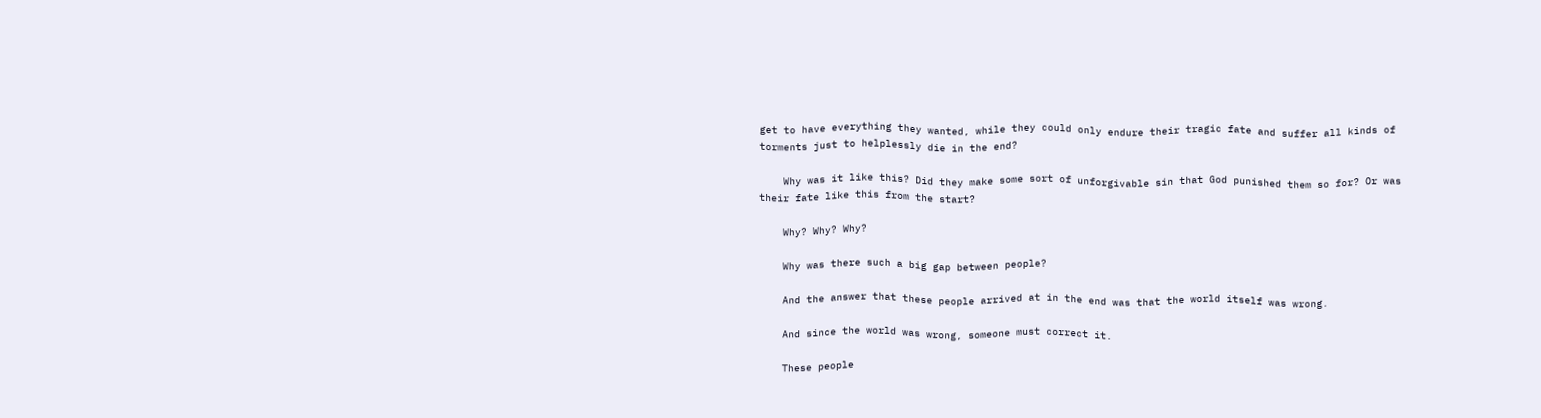get to have everything they wanted, while they could only endure their tragic fate and suffer all kinds of torments just to helplessly die in the end?

    Why was it like this? Did they make some sort of unforgivable sin that God punished them so for? Or was their fate like this from the start?

    Why? Why? Why?

    Why was there such a big gap between people?

    And the answer that these people arrived at in the end was that the world itself was wrong.

    And since the world was wrong, someone must correct it.

    These people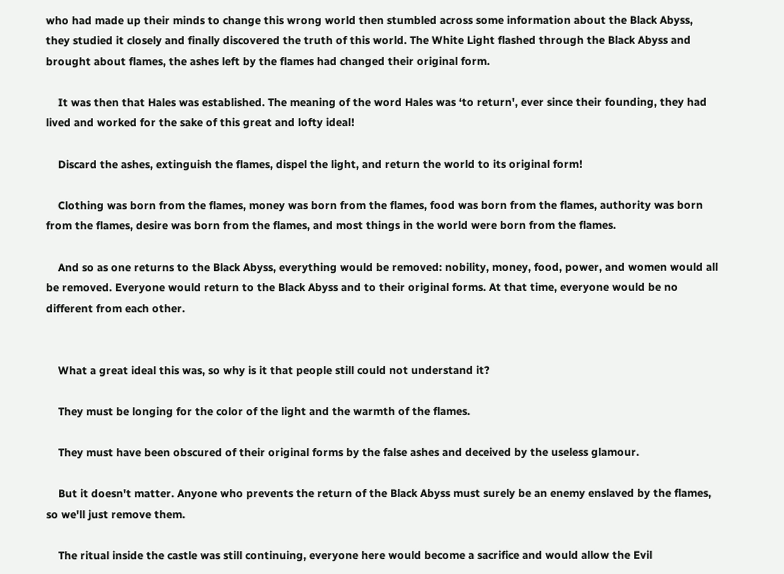who had made up their minds to change this wrong world then stumbled across some information about the Black Abyss, they studied it closely and finally discovered the truth of this world. The White Light flashed through the Black Abyss and brought about flames, the ashes left by the flames had changed their original form.

    It was then that Hales was established. The meaning of the word Hales was ‘to return', ever since their founding, they had lived and worked for the sake of this great and lofty ideal!

    Discard the ashes, extinguish the flames, dispel the light, and return the world to its original form!

    Clothing was born from the flames, money was born from the flames, food was born from the flames, authority was born from the flames, desire was born from the flames, and most things in the world were born from the flames.

    And so as one returns to the Black Abyss, everything would be removed: nobility, money, food, power, and women would all be removed. Everyone would return to the Black Abyss and to their original forms. At that time, everyone would be no different from each other.


    What a great ideal this was, so why is it that people still could not understand it?

    They must be longing for the color of the light and the warmth of the flames.

    They must have been obscured of their original forms by the false ashes and deceived by the useless glamour.

    But it doesn't matter. Anyone who prevents the return of the Black Abyss must surely be an enemy enslaved by the flames, so we'll just remove them.

    The ritual inside the castle was still continuing, everyone here would become a sacrifice and would allow the Evil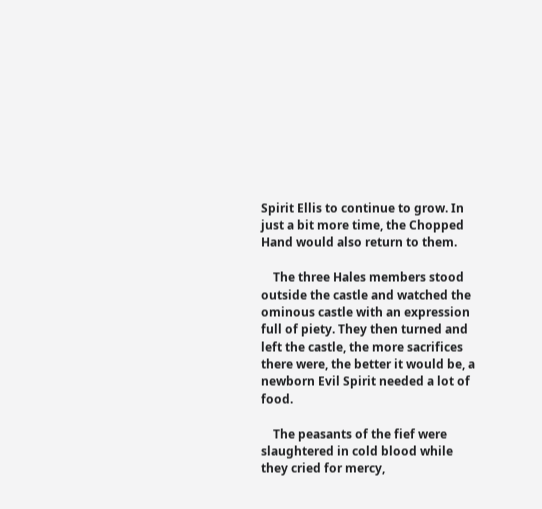Spirit Ellis to continue to grow. In just a bit more time, the Chopped Hand would also return to them.

    The three Hales members stood outside the castle and watched the ominous castle with an expression full of piety. They then turned and left the castle, the more sacrifices there were, the better it would be, a newborn Evil Spirit needed a lot of food.

    The peasants of the fief were slaughtered in cold blood while they cried for mercy,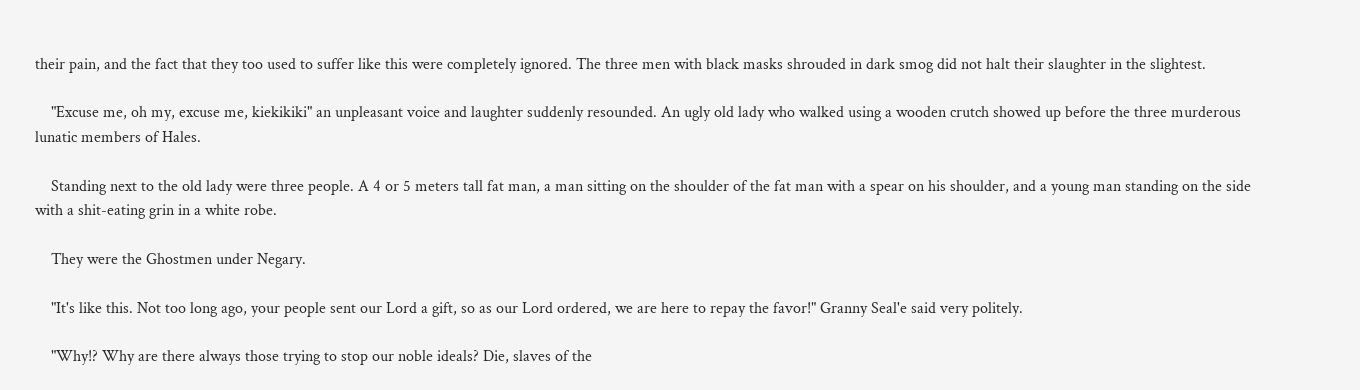their pain, and the fact that they too used to suffer like this were completely ignored. The three men with black masks shrouded in dark smog did not halt their slaughter in the slightest.

    "Excuse me, oh my, excuse me, kiekikiki" an unpleasant voice and laughter suddenly resounded. An ugly old lady who walked using a wooden crutch showed up before the three murderous lunatic members of Hales.

    Standing next to the old lady were three people. A 4 or 5 meters tall fat man, a man sitting on the shoulder of the fat man with a spear on his shoulder, and a young man standing on the side with a shit-eating grin in a white robe.

    They were the Ghostmen under Negary.

    "It's like this. Not too long ago, your people sent our Lord a gift, so as our Lord ordered, we are here to repay the favor!" Granny Seal'e said very politely.

    "Why!? Why are there always those trying to stop our noble ideals? Die, slaves of the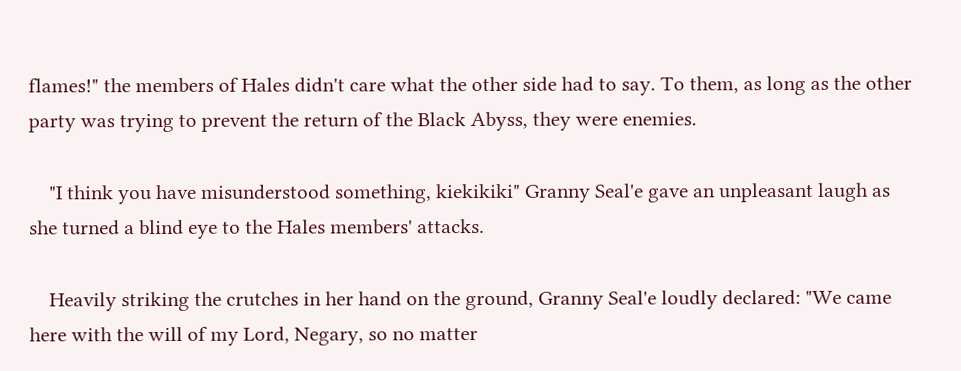flames!" the members of Hales didn't care what the other side had to say. To them, as long as the other party was trying to prevent the return of the Black Abyss, they were enemies.

    "I think you have misunderstood something, kiekikiki" Granny Seal'e gave an unpleasant laugh as she turned a blind eye to the Hales members' attacks.

    Heavily striking the crutches in her hand on the ground, Granny Seal'e loudly declared: "We came here with the will of my Lord, Negary, so no matter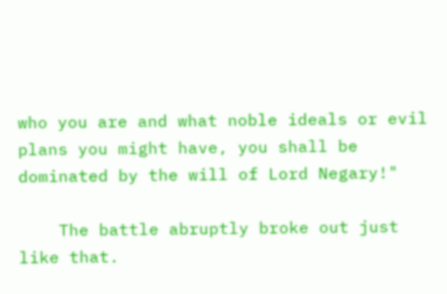who you are and what noble ideals or evil plans you might have, you shall be dominated by the will of Lord Negary!"

    The battle abruptly broke out just like that.